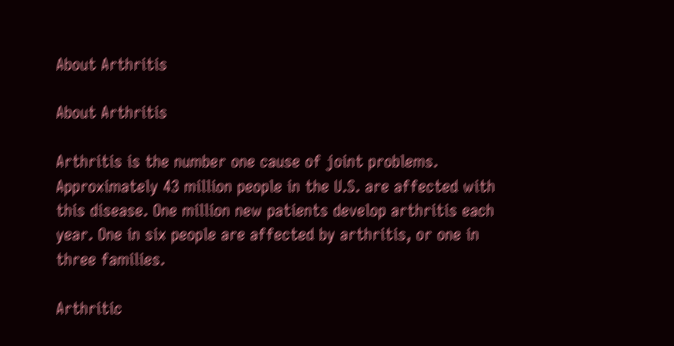About Arthritis

About Arthritis

Arthritis is the number one cause of joint problems. Approximately 43 million people in the U.S. are affected with this disease. One million new patients develop arthritis each year. One in six people are affected by arthritis, or one in three families.

Arthritic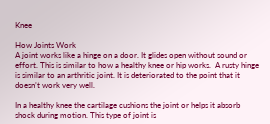Knee

How Joints Work
A joint works like a hinge on a door. It glides open without sound or effort. This is similar to how a healthy knee or hip works.  A rusty hinge is similar to an arthritic joint. It is deteriorated to the point that it doesn’t work very well.

In a healthy knee the cartilage cushions the joint or helps it absorb shock during motion. This type of joint is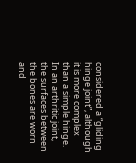considered a “gliding hinge joint”, although it is more complex than a simple hinge.  In an arthritic joint, the surfaces between the bones are worn and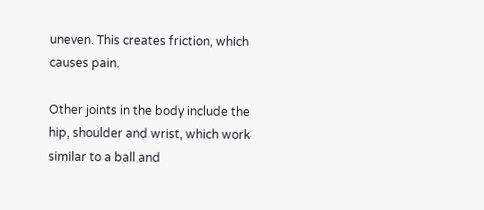uneven. This creates friction, which causes pain.

Other joints in the body include the hip, shoulder and wrist, which work similar to a ball and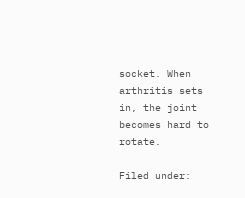socket. When arthritis sets in, the joint becomes hard to rotate.

Filed under: